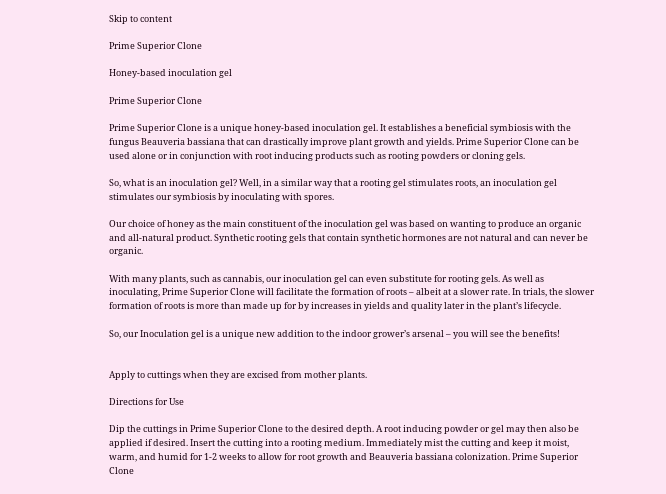Skip to content

Prime Superior Clone

Honey-based inoculation gel

Prime Superior Clone

Prime Superior Clone is a unique honey-based inoculation gel. It establishes a beneficial symbiosis with the fungus Beauveria bassiana that can drastically improve plant growth and yields. Prime Superior Clone can be used alone or in conjunction with root inducing products such as rooting powders or cloning gels.

So, what is an inoculation gel? Well, in a similar way that a rooting gel stimulates roots, an inoculation gel stimulates our symbiosis by inoculating with spores.

Our choice of honey as the main constituent of the inoculation gel was based on wanting to produce an organic and all-natural product. Synthetic rooting gels that contain synthetic hormones are not natural and can never be organic.

With many plants, such as cannabis, our inoculation gel can even substitute for rooting gels. As well as inoculating, Prime Superior Clone will facilitate the formation of roots – albeit at a slower rate. In trials, the slower formation of roots is more than made up for by increases in yields and quality later in the plant’s lifecycle.

So, our Inoculation gel is a unique new addition to the indoor grower’s arsenal – you will see the benefits!


Apply to cuttings when they are excised from mother plants.

Directions for Use

Dip the cuttings in Prime Superior Clone to the desired depth. A root inducing powder or gel may then also be applied if desired. Insert the cutting into a rooting medium. Immediately mist the cutting and keep it moist, warm, and humid for 1-2 weeks to allow for root growth and Beauveria bassiana colonization. Prime Superior Clone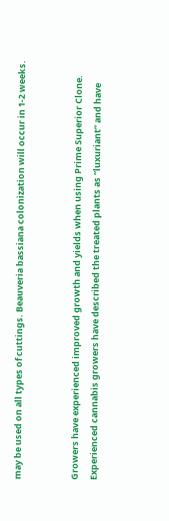may be used on all types of cuttings. Beauveria bassiana colonization will occur in 1-2 weeks.


Growers have experienced improved growth and yields when using Prime Superior Clone. Experienced cannabis growers have described the treated plants as “luxuriant” and have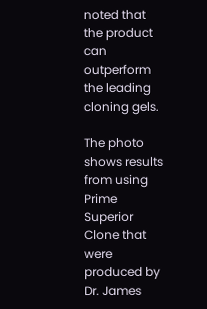noted that the product can outperform the leading cloning gels.

The photo shows results from using Prime Superior Clone that were produced by Dr. James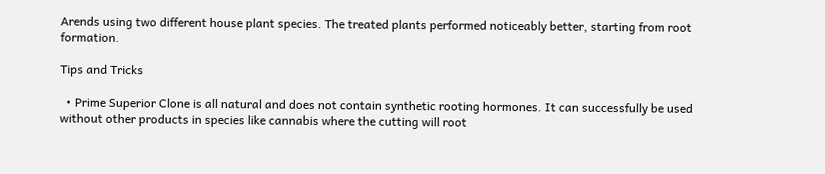Arends using two different house plant species. The treated plants performed noticeably better, starting from root formation.

Tips and Tricks

  • Prime Superior Clone is all natural and does not contain synthetic rooting hormones. It can successfully be used without other products in species like cannabis where the cutting will root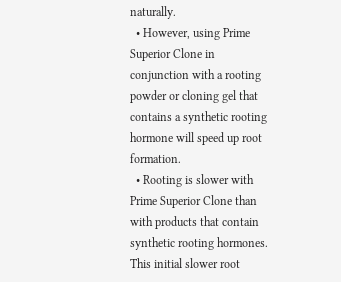naturally.
  • However, using Prime Superior Clone in conjunction with a rooting powder or cloning gel that contains a synthetic rooting hormone will speed up root formation.
  • Rooting is slower with Prime Superior Clone than with products that contain synthetic rooting hormones. This initial slower root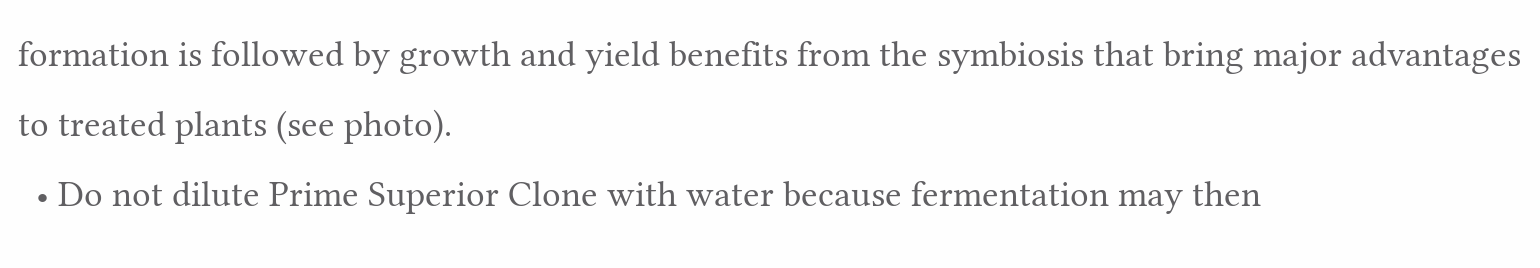formation is followed by growth and yield benefits from the symbiosis that bring major advantages to treated plants (see photo).
  • Do not dilute Prime Superior Clone with water because fermentation may then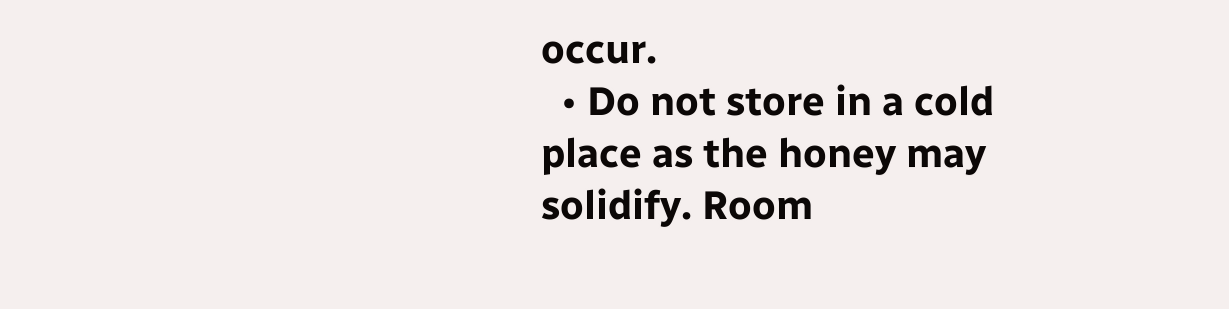occur.
  • Do not store in a cold place as the honey may solidify. Room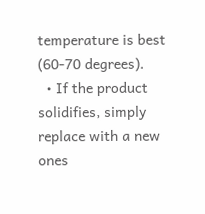temperature is best (60-70 degrees).
  • If the product solidifies, simply replace with a new ones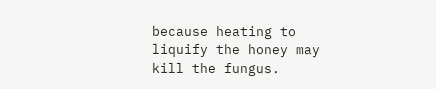because heating to liquify the honey may kill the fungus.